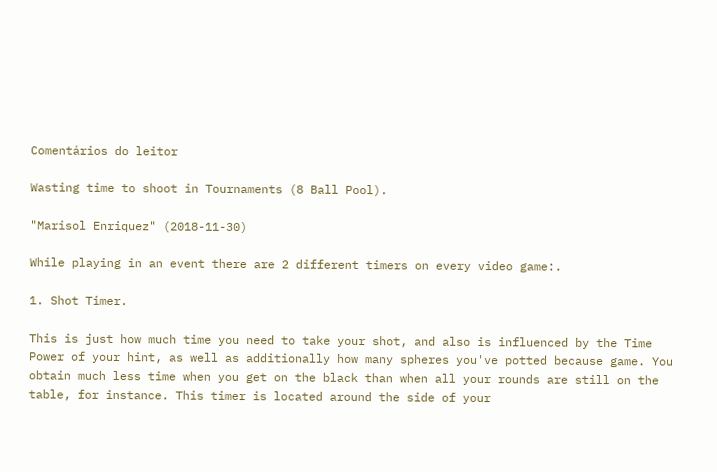Comentários do leitor

Wasting time to shoot in Tournaments (8 Ball Pool).

"Marisol Enriquez" (2018-11-30)

While playing in an event there are 2 different timers on every video game:.

1. Shot Timer.

This is just how much time you need to take your shot, and also is influenced by the Time Power of your hint, as well as additionally how many spheres you've potted because game. You obtain much less time when you get on the black than when all your rounds are still on the table, for instance. This timer is located around the side of your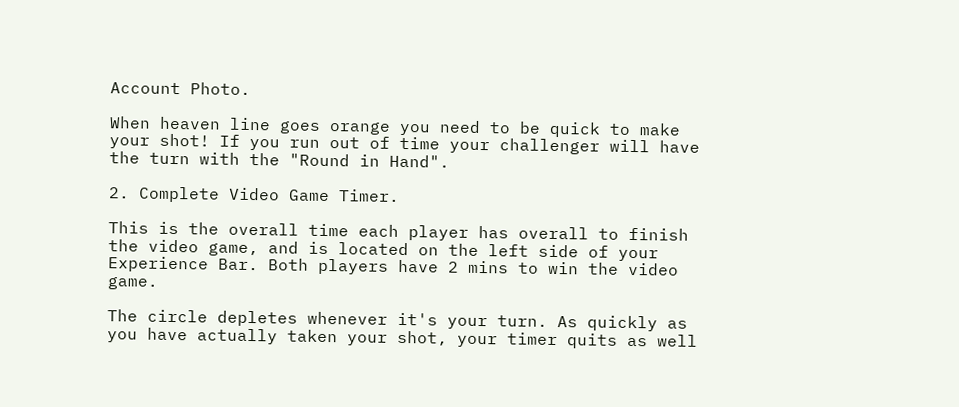Account Photo.

When heaven line goes orange you need to be quick to make your shot! If you run out of time your challenger will have the turn with the "Round in Hand".

2. Complete Video Game Timer.

This is the overall time each player has overall to finish the video game, and is located on the left side of your Experience Bar. Both players have 2 mins to win the video game.

The circle depletes whenever it's your turn. As quickly as you have actually taken your shot, your timer quits as well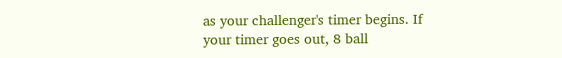as your challenger's timer begins. If your timer goes out, 8 ball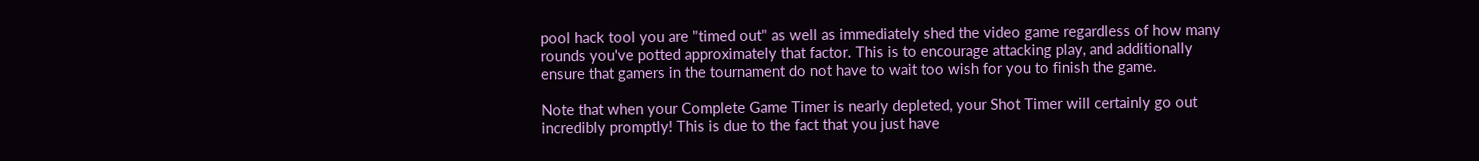pool hack tool you are "timed out" as well as immediately shed the video game regardless of how many rounds you've potted approximately that factor. This is to encourage attacking play, and additionally ensure that gamers in the tournament do not have to wait too wish for you to finish the game.

Note that when your Complete Game Timer is nearly depleted, your Shot Timer will certainly go out incredibly promptly! This is due to the fact that you just have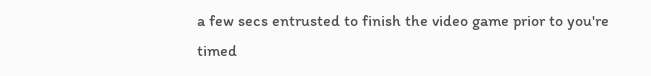a few secs entrusted to finish the video game prior to you're timed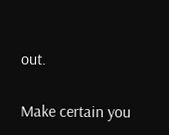out.

Make certain you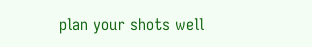plan your shots well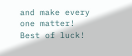and make every one matter!
Best of luck!